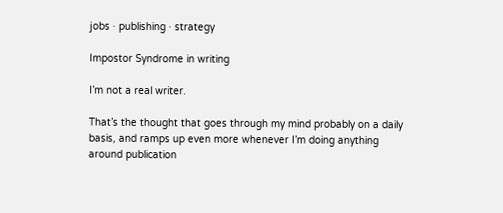jobs · publishing · strategy

Impostor Syndrome in writing

I’m not a real writer.

That’s the thought that goes through my mind probably on a daily basis, and ramps up even more whenever I’m doing anything around publication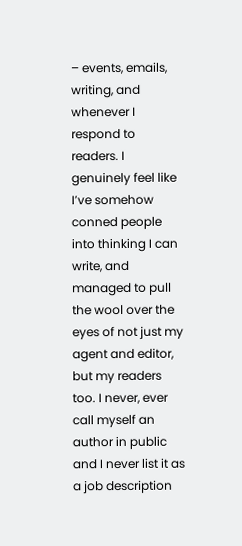– events, emails, writing, and whenever I respond to readers. I genuinely feel like I’ve somehow conned people into thinking I can write, and managed to pull the wool over the eyes of not just my agent and editor, but my readers too. I never, ever call myself an author in public and I never list it as a job description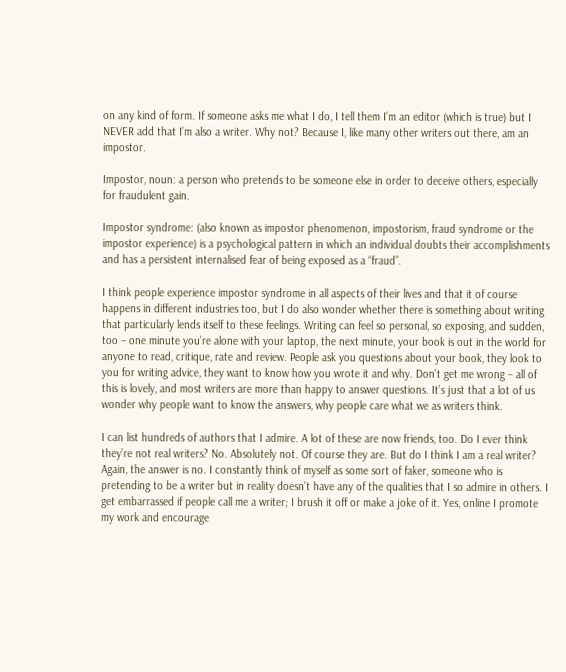on any kind of form. If someone asks me what I do, I tell them I’m an editor (which is true) but I NEVER add that I’m also a writer. Why not? Because I, like many other writers out there, am an impostor.

Impostor, noun: a person who pretends to be someone else in order to deceive others, especially for fraudulent gain.

Impostor syndrome: (also known as impostor phenomenon, impostorism, fraud syndrome or the impostor experience) is a psychological pattern in which an individual doubts their accomplishments and has a persistent internalised fear of being exposed as a “fraud”.

I think people experience impostor syndrome in all aspects of their lives and that it of course happens in different industries too, but I do also wonder whether there is something about writing that particularly lends itself to these feelings. Writing can feel so personal, so exposing, and sudden, too – one minute you’re alone with your laptop, the next minute, your book is out in the world for anyone to read, critique, rate and review. People ask you questions about your book, they look to you for writing advice, they want to know how you wrote it and why. Don’t get me wrong – all of this is lovely, and most writers are more than happy to answer questions. It’s just that a lot of us wonder why people want to know the answers, why people care what we as writers think.

I can list hundreds of authors that I admire. A lot of these are now friends, too. Do I ever think they’re not real writers? No. Absolutely not. Of course they are. But do I think I am a real writer? Again, the answer is no. I constantly think of myself as some sort of faker, someone who is pretending to be a writer but in reality doesn’t have any of the qualities that I so admire in others. I get embarrassed if people call me a writer; I brush it off or make a joke of it. Yes, online I promote my work and encourage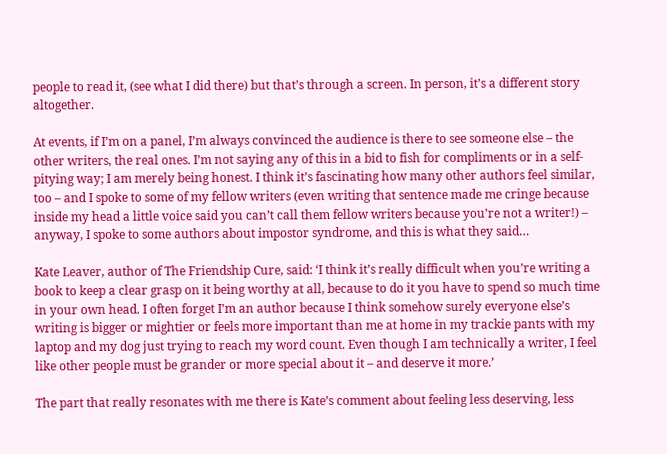people to read it, (see what I did there) but that’s through a screen. In person, it’s a different story altogether.

At events, if I’m on a panel, I’m always convinced the audience is there to see someone else – the other writers, the real ones. I’m not saying any of this in a bid to fish for compliments or in a self-pitying way; I am merely being honest. I think it’s fascinating how many other authors feel similar, too – and I spoke to some of my fellow writers (even writing that sentence made me cringe because inside my head a little voice said you can’t call them fellow writers because you’re not a writer!) – anyway, I spoke to some authors about impostor syndrome, and this is what they said…

Kate Leaver, author of The Friendship Cure, said: ‘I think it’s really difficult when you’re writing a book to keep a clear grasp on it being worthy at all, because to do it you have to spend so much time in your own head. I often forget I’m an author because I think somehow surely everyone else’s writing is bigger or mightier or feels more important than me at home in my trackie pants with my laptop and my dog just trying to reach my word count. Even though I am technically a writer, I feel like other people must be grander or more special about it – and deserve it more.’

The part that really resonates with me there is Kate’s comment about feeling less deserving, less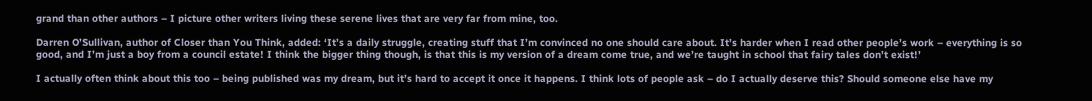grand than other authors – I picture other writers living these serene lives that are very far from mine, too.

Darren O’Sullivan, author of Closer than You Think, added: ‘It’s a daily struggle, creating stuff that I’m convinced no one should care about. It’s harder when I read other people’s work – everything is so good, and I’m just a boy from a council estate! I think the bigger thing though, is that this is my version of a dream come true, and we’re taught in school that fairy tales don’t exist!’

I actually often think about this too – being published was my dream, but it’s hard to accept it once it happens. I think lots of people ask – do I actually deserve this? Should someone else have my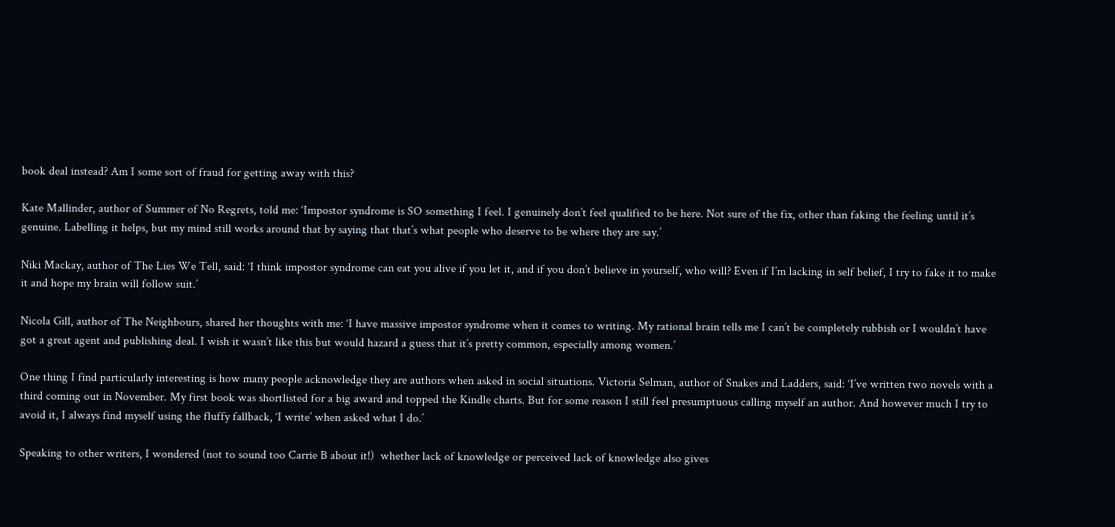book deal instead? Am I some sort of fraud for getting away with this?

Kate Mallinder, author of Summer of No Regrets, told me: ‘Impostor syndrome is SO something I feel. I genuinely don’t feel qualified to be here. Not sure of the fix, other than faking the feeling until it’s genuine. Labelling it helps, but my mind still works around that by saying that that’s what people who deserve to be where they are say.’

Niki Mackay, author of The Lies We Tell, said: ‘I think impostor syndrome can eat you alive if you let it, and if you don’t believe in yourself, who will? Even if I’m lacking in self belief, I try to fake it to make it and hope my brain will follow suit.’

Nicola Gill, author of The Neighbours, shared her thoughts with me: ‘I have massive impostor syndrome when it comes to writing. My rational brain tells me I can’t be completely rubbish or I wouldn’t have got a great agent and publishing deal. I wish it wasn’t like this but would hazard a guess that it’s pretty common, especially among women.’

One thing I find particularly interesting is how many people acknowledge they are authors when asked in social situations. Victoria Selman, author of Snakes and Ladders, said: ‘I’ve written two novels with a third coming out in November. My first book was shortlisted for a big award and topped the Kindle charts. But for some reason I still feel presumptuous calling myself an author. And however much I try to avoid it, I always find myself using the fluffy fallback, ‘I write’ when asked what I do.’

Speaking to other writers, I wondered (not to sound too Carrie B about it!)  whether lack of knowledge or perceived lack of knowledge also gives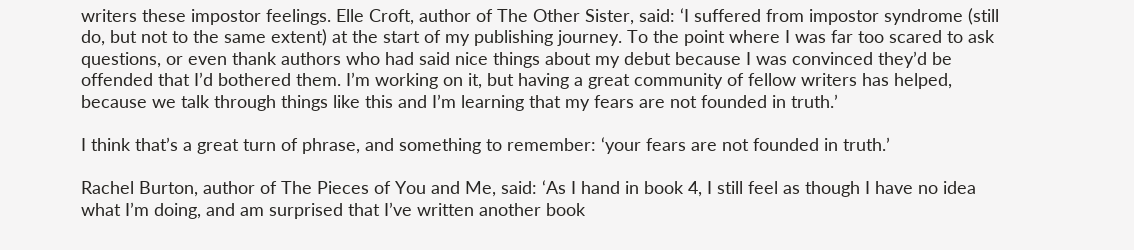writers these impostor feelings. Elle Croft, author of The Other Sister, said: ‘I suffered from impostor syndrome (still do, but not to the same extent) at the start of my publishing journey. To the point where I was far too scared to ask questions, or even thank authors who had said nice things about my debut because I was convinced they’d be offended that I’d bothered them. I’m working on it, but having a great community of fellow writers has helped, because we talk through things like this and I’m learning that my fears are not founded in truth.’

I think that’s a great turn of phrase, and something to remember: ‘your fears are not founded in truth.’

Rachel Burton, author of The Pieces of You and Me, said: ‘As I hand in book 4, I still feel as though I have no idea what I’m doing, and am surprised that I’ve written another book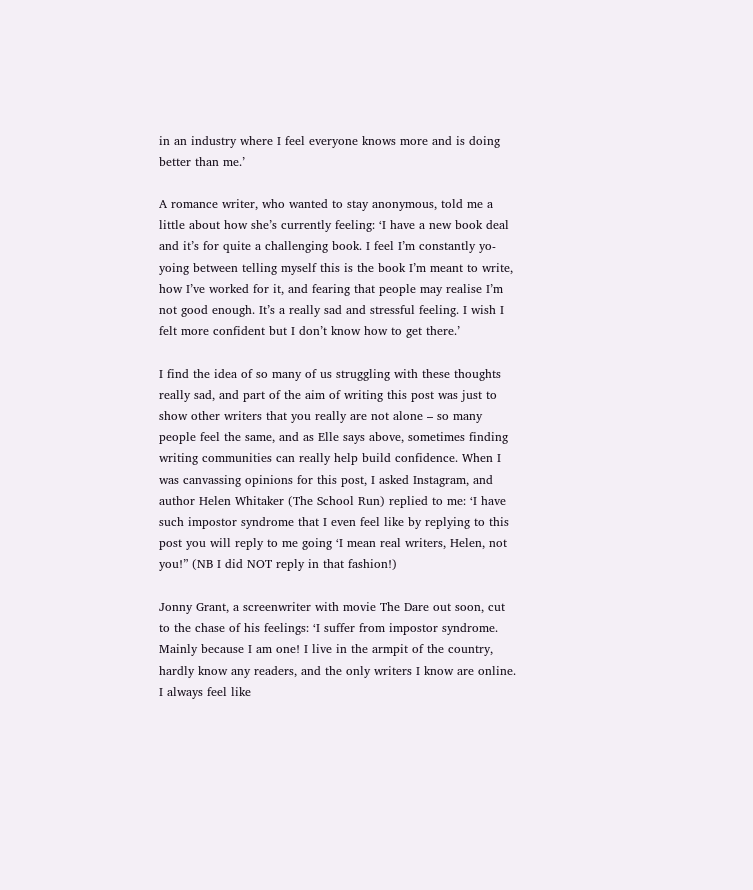in an industry where I feel everyone knows more and is doing better than me.’

A romance writer, who wanted to stay anonymous, told me a little about how she’s currently feeling: ‘I have a new book deal and it’s for quite a challenging book. I feel I’m constantly yo-yoing between telling myself this is the book I’m meant to write, how I’ve worked for it, and fearing that people may realise I’m not good enough. It’s a really sad and stressful feeling. I wish I felt more confident but I don’t know how to get there.’

I find the idea of so many of us struggling with these thoughts really sad, and part of the aim of writing this post was just to show other writers that you really are not alone – so many people feel the same, and as Elle says above, sometimes finding writing communities can really help build confidence. When I was canvassing opinions for this post, I asked Instagram, and author Helen Whitaker (The School Run) replied to me: ‘I have such impostor syndrome that I even feel like by replying to this post you will reply to me going ‘I mean real writers, Helen, not you!” (NB I did NOT reply in that fashion!)

Jonny Grant, a screenwriter with movie The Dare out soon, cut to the chase of his feelings: ‘I suffer from impostor syndrome. Mainly because I am one! I live in the armpit of the country, hardly know any readers, and the only writers I know are online. I always feel like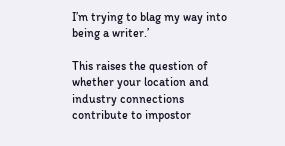I’m trying to blag my way into being a writer.’

This raises the question of whether your location and industry connections contribute to impostor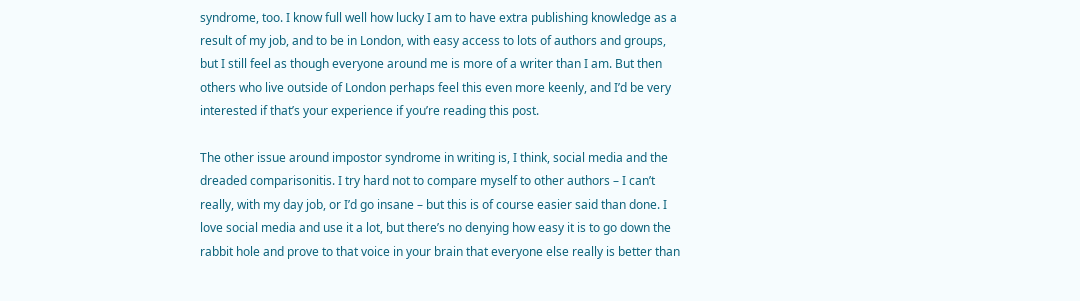syndrome, too. I know full well how lucky I am to have extra publishing knowledge as a result of my job, and to be in London, with easy access to lots of authors and groups, but I still feel as though everyone around me is more of a writer than I am. But then others who live outside of London perhaps feel this even more keenly, and I’d be very interested if that’s your experience if you’re reading this post.

The other issue around impostor syndrome in writing is, I think, social media and the dreaded comparisonitis. I try hard not to compare myself to other authors – I can’t really, with my day job, or I’d go insane – but this is of course easier said than done. I love social media and use it a lot, but there’s no denying how easy it is to go down the rabbit hole and prove to that voice in your brain that everyone else really is better than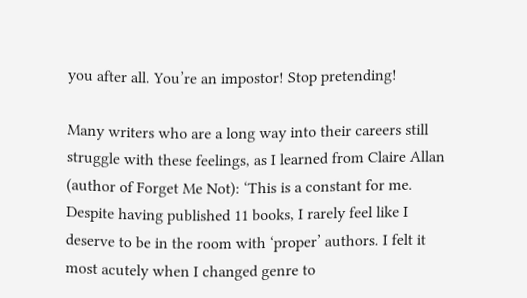you after all. You’re an impostor! Stop pretending!

Many writers who are a long way into their careers still struggle with these feelings, as I learned from Claire Allan (author of Forget Me Not): ‘This is a constant for me. Despite having published 11 books, I rarely feel like I deserve to be in the room with ‘proper’ authors. I felt it most acutely when I changed genre to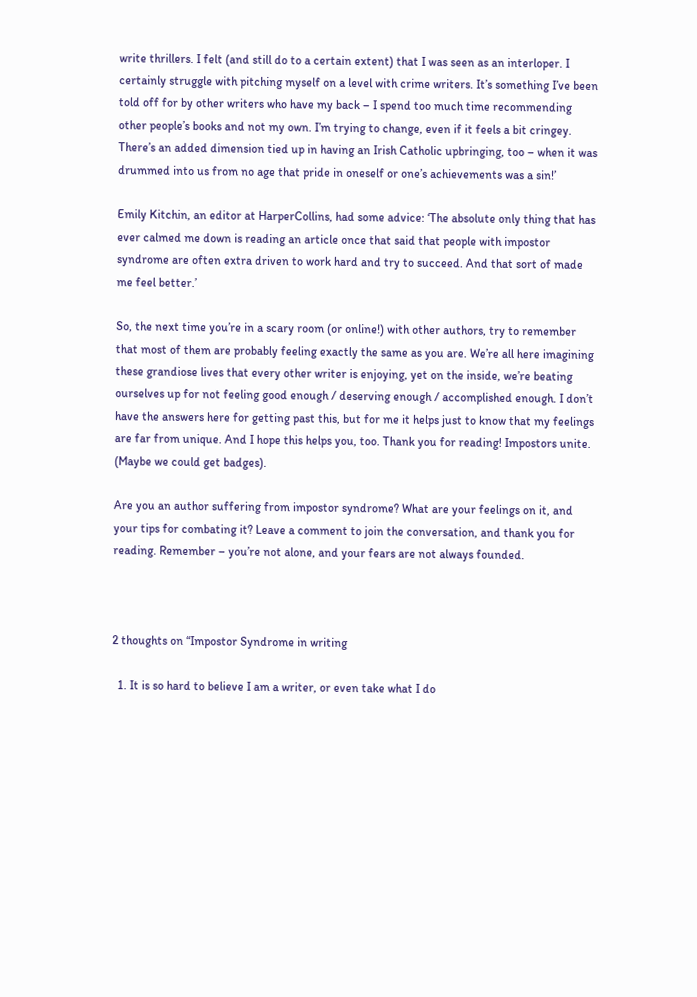write thrillers. I felt (and still do to a certain extent) that I was seen as an interloper. I certainly struggle with pitching myself on a level with crime writers. It’s something I’ve been told off for by other writers who have my back – I spend too much time recommending other people’s books and not my own. I’m trying to change, even if it feels a bit cringey. There’s an added dimension tied up in having an Irish Catholic upbringing, too – when it was drummed into us from no age that pride in oneself or one’s achievements was a sin!’

Emily Kitchin, an editor at HarperCollins, had some advice: ‘The absolute only thing that has ever calmed me down is reading an article once that said that people with impostor syndrome are often extra driven to work hard and try to succeed. And that sort of made me feel better.’

So, the next time you’re in a scary room (or online!) with other authors, try to remember that most of them are probably feeling exactly the same as you are. We’re all here imagining these grandiose lives that every other writer is enjoying, yet on the inside, we’re beating ourselves up for not feeling good enough / deserving enough / accomplished enough. I don’t have the answers here for getting past this, but for me it helps just to know that my feelings are far from unique. And I hope this helps you, too. Thank you for reading! Impostors unite. (Maybe we could get badges).

Are you an author suffering from impostor syndrome? What are your feelings on it, and your tips for combating it? Leave a comment to join the conversation, and thank you for reading. Remember – you’re not alone, and your fears are not always founded.



2 thoughts on “Impostor Syndrome in writing

  1. It is so hard to believe I am a writer, or even take what I do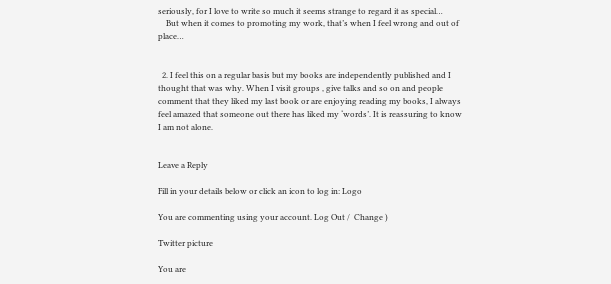seriously, for I love to write so much it seems strange to regard it as special…
    But when it comes to promoting my work, that’s when I feel wrong and out of place…


  2. I feel this on a regular basis but my books are independently published and I thought that was why. When I visit groups , give talks and so on and people comment that they liked my last book or are enjoying reading my books, I always feel amazed that someone out there has liked my ‘words’. It is reassuring to know I am not alone.


Leave a Reply

Fill in your details below or click an icon to log in: Logo

You are commenting using your account. Log Out /  Change )

Twitter picture

You are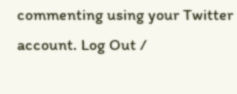commenting using your Twitter account. Log Out /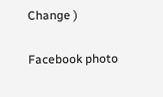Change )

Facebook photo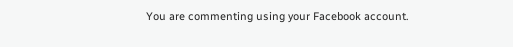You are commenting using your Facebook account.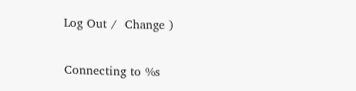Log Out /  Change )

Connecting to %s